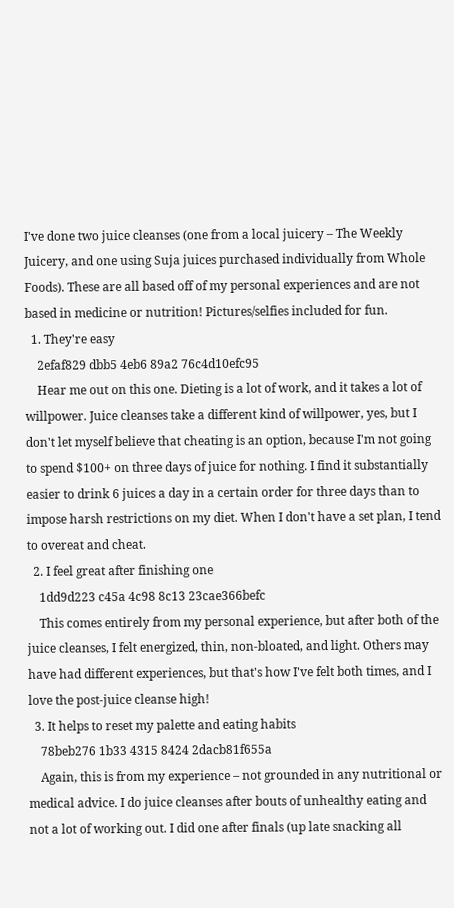I've done two juice cleanses (one from a local juicery – The Weekly Juicery, and one using Suja juices purchased individually from Whole Foods). These are all based off of my personal experiences and are not based in medicine or nutrition! Pictures/selfies included for fun.
  1. They're easy
    2efaf829 dbb5 4eb6 89a2 76c4d10efc95
    Hear me out on this one. Dieting is a lot of work, and it takes a lot of willpower. Juice cleanses take a different kind of willpower, yes, but I don't let myself believe that cheating is an option, because I'm not going to spend $100+ on three days of juice for nothing. I find it substantially easier to drink 6 juices a day in a certain order for three days than to impose harsh restrictions on my diet. When I don't have a set plan, I tend to overeat and cheat.
  2. I feel great after finishing one
    1dd9d223 c45a 4c98 8c13 23cae366befc
    This comes entirely from my personal experience, but after both of the juice cleanses, I felt energized, thin, non-bloated, and light. Others may have had different experiences, but that's how I've felt both times, and I love the post-juice cleanse high!
  3. It helps to reset my palette and eating habits
    78beb276 1b33 4315 8424 2dacb81f655a
    Again, this is from my experience – not grounded in any nutritional or medical advice. I do juice cleanses after bouts of unhealthy eating and not a lot of working out. I did one after finals (up late snacking all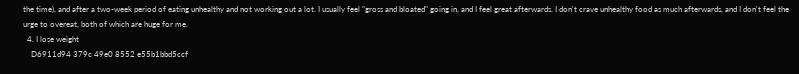the time), and after a two-week period of eating unhealthy and not working out a lot. I usually feel "gross and bloated" going in, and I feel great afterwards. I don't crave unhealthy food as much afterwards, and I don't feel the urge to overeat, both of which are huge for me.
  4. I lose weight
    D6911d94 379c 49e0 8552 e55b1bbd5ccf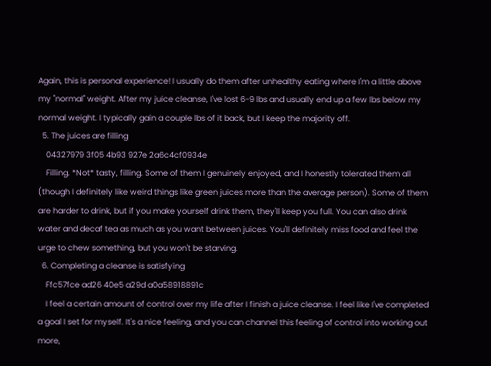Again, this is personal experience! I usually do them after unhealthy eating where I'm a little above my "normal" weight. After my juice cleanse, I've lost 6-9 lbs and usually end up a few lbs below my normal weight. I typically gain a couple lbs of it back, but I keep the majority off.
  5. The juices are filling
    04327979 3f05 4b93 927e 2a6c4cf0934e
    Filling. *Not* tasty, filling. Some of them I genuinely enjoyed, and I honestly tolerated them all (though I definitely like weird things like green juices more than the average person). Some of them are harder to drink, but if you make yourself drink them, they'll keep you full. You can also drink water and decaf tea as much as you want between juices. You'll definitely miss food and feel the urge to chew something, but you won't be starving.
  6. Completing a cleanse is satisfying
    Ffc57fce ad26 40e5 a29d a0a58918891c
    I feel a certain amount of control over my life after I finish a juice cleanse. I feel like I've completed a goal I set for myself. It's a nice feeling, and you can channel this feeling of control into working out more,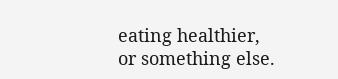eating healthier, or something else.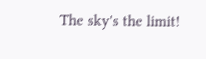The sky's the limit!